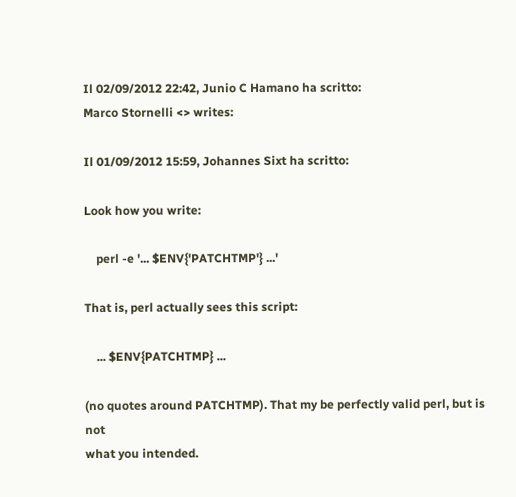Il 02/09/2012 22:42, Junio C Hamano ha scritto:
Marco Stornelli <> writes:

Il 01/09/2012 15:59, Johannes Sixt ha scritto:

Look how you write:

    perl -e '... $ENV{'PATCHTMP'} ...'

That is, perl actually sees this script:

    ... $ENV{PATCHTMP} ...

(no quotes around PATCHTMP). That my be perfectly valid perl, but is not
what you intended.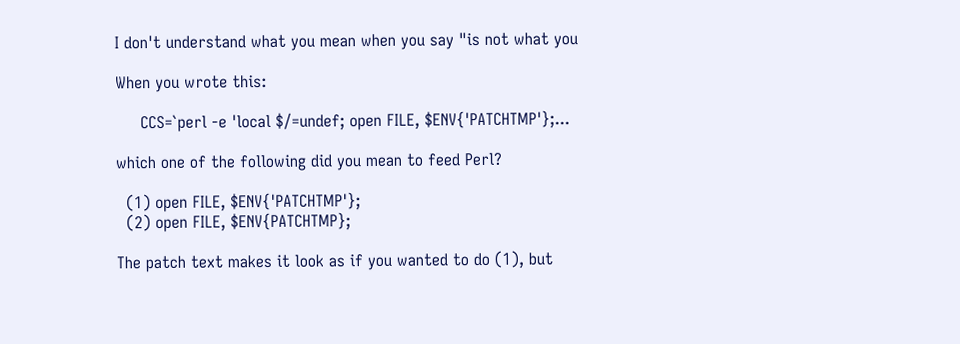I don't understand what you mean when you say "is not what you

When you wrote this:

     CCS=`perl -e 'local $/=undef; open FILE, $ENV{'PATCHTMP'};...

which one of the following did you mean to feed Perl?

  (1) open FILE, $ENV{'PATCHTMP'};
  (2) open FILE, $ENV{PATCHTMP};

The patch text makes it look as if you wanted to do (1), but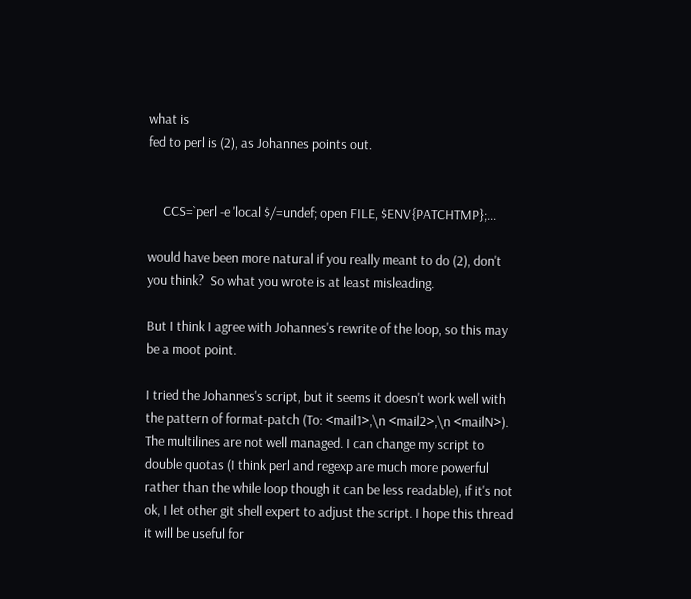what is
fed to perl is (2), as Johannes points out.


     CCS=`perl -e 'local $/=undef; open FILE, $ENV{PATCHTMP};...

would have been more natural if you really meant to do (2), don't
you think?  So what you wrote is at least misleading.

But I think I agree with Johannes's rewrite of the loop, so this may
be a moot point.

I tried the Johannes's script, but it seems it doesn't work well with the pattern of format-patch (To: <mail1>,\n <mail2>,\n <mailN>). The multilines are not well managed. I can change my script to double quotas (I think perl and regexp are much more powerful rather than the while loop though it can be less readable), if it's not ok, I let other git shell expert to adjust the script. I hope this thread it will be useful for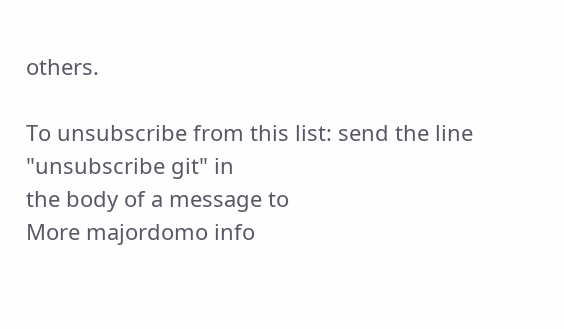others.

To unsubscribe from this list: send the line "unsubscribe git" in
the body of a message to
More majordomo info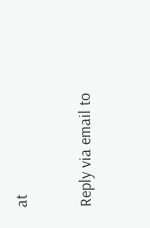at

Reply via email to